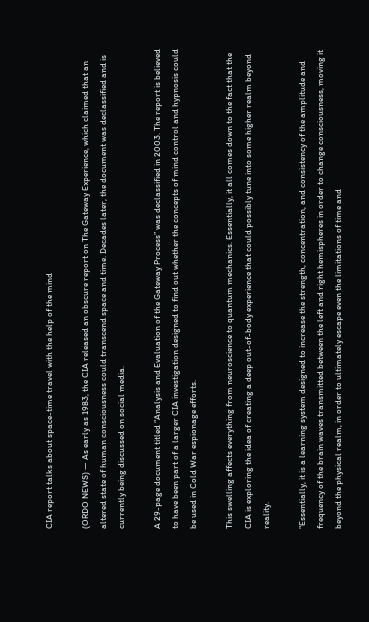CIA report talks about space-time travel with the help of the mind

(ORDO NEWS) — As early as 1983, the CIA released an obscure report on The Gateway Experience, which claimed that an altered state of human consciousness could transcend space and time. Decades later, the document was declassified and is currently being discussed on social media.

A 29-page document titled “Analysis and Evaluation of the Gateway Process” was declassified in 2003. The report is believed to have been part of a larger CIA investigation designed to find out whether the concepts of mind control and hypnosis could be used in Cold War espionage efforts.

This swelling affects everything from neuroscience to quantum mechanics. Essentially, it all comes down to the fact that the CIA is exploring the idea of creating a deep out-of-body experience that could possibly tune into some higher realm beyond reality.

“Essentially, it is a learning system designed to increase the strength, concentration, and consistency of the amplitude and frequency of the brain waves transmitted between the left and right hemispheres in order to change consciousness, moving it beyond the physical realm, in order to ultimately escape even the limitations of time and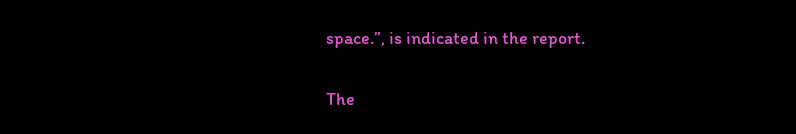space.”, is indicated in the report.

The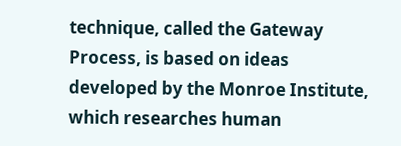technique, called the Gateway Process, is based on ideas developed by the Monroe Institute, which researches human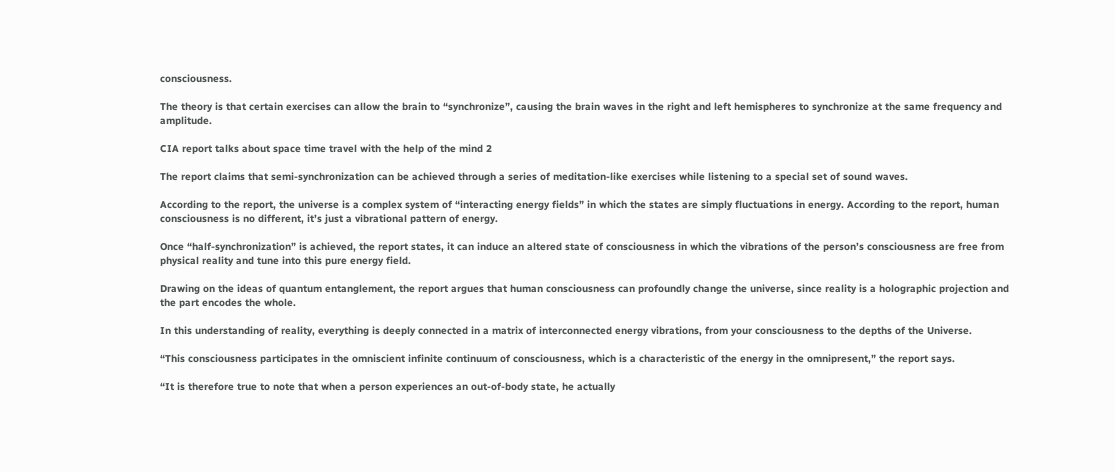consciousness.

The theory is that certain exercises can allow the brain to “synchronize”, causing the brain waves in the right and left hemispheres to synchronize at the same frequency and amplitude.

CIA report talks about space time travel with the help of the mind 2

The report claims that semi-synchronization can be achieved through a series of meditation-like exercises while listening to a special set of sound waves.

According to the report, the universe is a complex system of “interacting energy fields” in which the states are simply fluctuations in energy. According to the report, human consciousness is no different, it’s just a vibrational pattern of energy.

Once “half-synchronization” is achieved, the report states, it can induce an altered state of consciousness in which the vibrations of the person’s consciousness are free from physical reality and tune into this pure energy field.

Drawing on the ideas of quantum entanglement, the report argues that human consciousness can profoundly change the universe, since reality is a holographic projection and the part encodes the whole.

In this understanding of reality, everything is deeply connected in a matrix of interconnected energy vibrations, from your consciousness to the depths of the Universe.

“This consciousness participates in the omniscient infinite continuum of consciousness, which is a characteristic of the energy in the omnipresent,” the report says.

“It is therefore true to note that when a person experiences an out-of-body state, he actually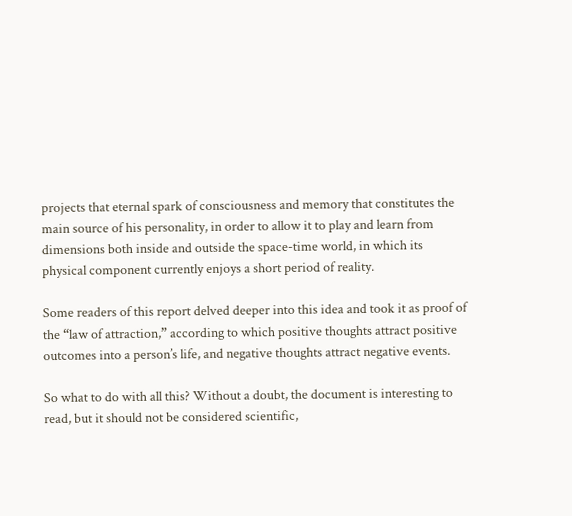projects that eternal spark of consciousness and memory that constitutes the main source of his personality, in order to allow it to play and learn from dimensions both inside and outside the space-time world, in which its physical component currently enjoys a short period of reality.

Some readers of this report delved deeper into this idea and took it as proof of the “law of attraction,” according to which positive thoughts attract positive outcomes into a person’s life, and negative thoughts attract negative events.

So what to do with all this? Without a doubt, the document is interesting to read, but it should not be considered scientific,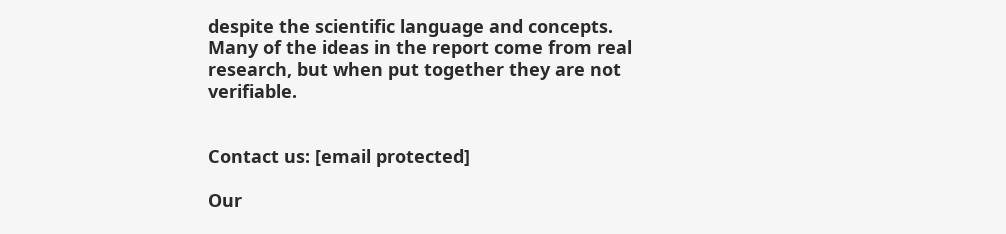despite the scientific language and concepts. Many of the ideas in the report come from real research, but when put together they are not verifiable.


Contact us: [email protected]

Our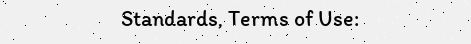Standards, Terms of Use: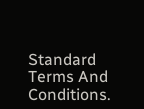Standard Terms And Conditions.